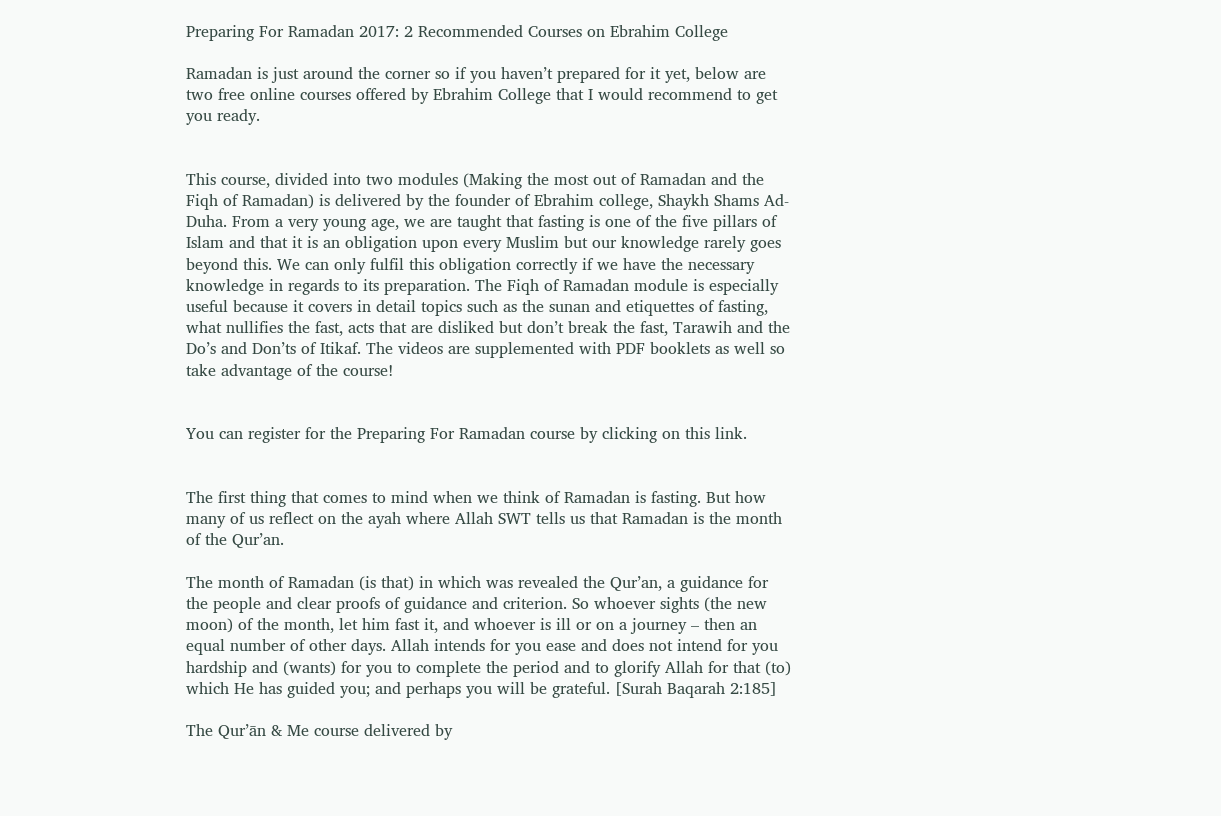Preparing For Ramadan 2017: 2 Recommended Courses on Ebrahim College

Ramadan is just around the corner so if you haven’t prepared for it yet, below are two free online courses offered by Ebrahim College that I would recommend to get you ready.


This course, divided into two modules (Making the most out of Ramadan and the Fiqh of Ramadan) is delivered by the founder of Ebrahim college, Shaykh Shams Ad-Duha. From a very young age, we are taught that fasting is one of the five pillars of Islam and that it is an obligation upon every Muslim but our knowledge rarely goes beyond this. We can only fulfil this obligation correctly if we have the necessary knowledge in regards to its preparation. The Fiqh of Ramadan module is especially useful because it covers in detail topics such as the sunan and etiquettes of fasting, what nullifies the fast, acts that are disliked but don’t break the fast, Tarawih and the Do’s and Don’ts of Itikaf. The videos are supplemented with PDF booklets as well so take advantage of the course!


You can register for the Preparing For Ramadan course by clicking on this link.


The first thing that comes to mind when we think of Ramadan is fasting. But how many of us reflect on the ayah where Allah SWT tells us that Ramadan is the month of the Qur’an.

The month of Ramadan (is that) in which was revealed the Qur’an, a guidance for the people and clear proofs of guidance and criterion. So whoever sights (the new moon) of the month, let him fast it, and whoever is ill or on a journey – then an equal number of other days. Allah intends for you ease and does not intend for you hardship and (wants) for you to complete the period and to glorify Allah for that (to) which He has guided you; and perhaps you will be grateful. [Surah Baqarah 2:185]

The Qur’ān & Me course delivered by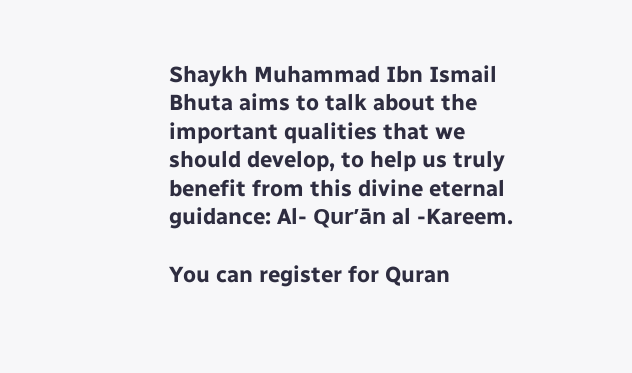Shaykh Muhammad Ibn Ismail Bhuta aims to talk about the important qualities that we should develop, to help us truly benefit from this divine eternal guidance: Al- Qur’ān al -Kareem.

You can register for Quran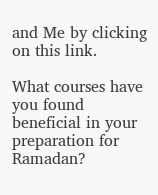and Me by clicking on this link.

What courses have you found beneficial in your preparation for Ramadan?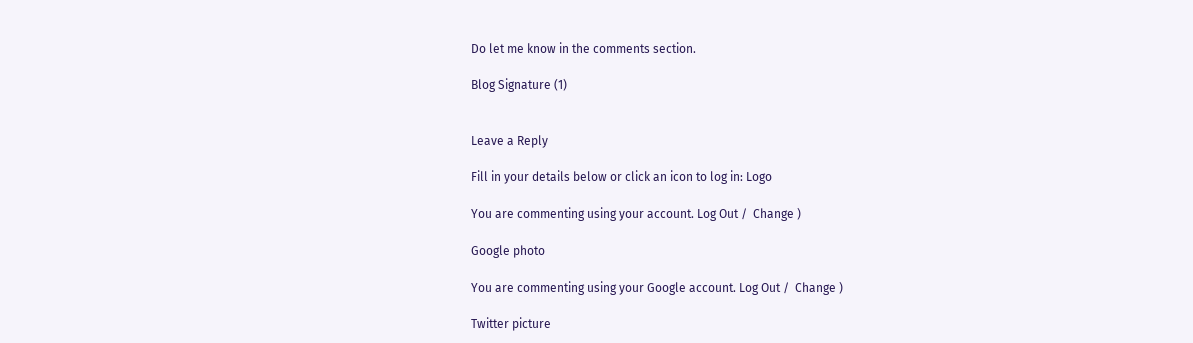Do let me know in the comments section.

Blog Signature (1)


Leave a Reply

Fill in your details below or click an icon to log in: Logo

You are commenting using your account. Log Out /  Change )

Google photo

You are commenting using your Google account. Log Out /  Change )

Twitter picture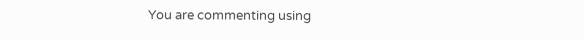You are commenting using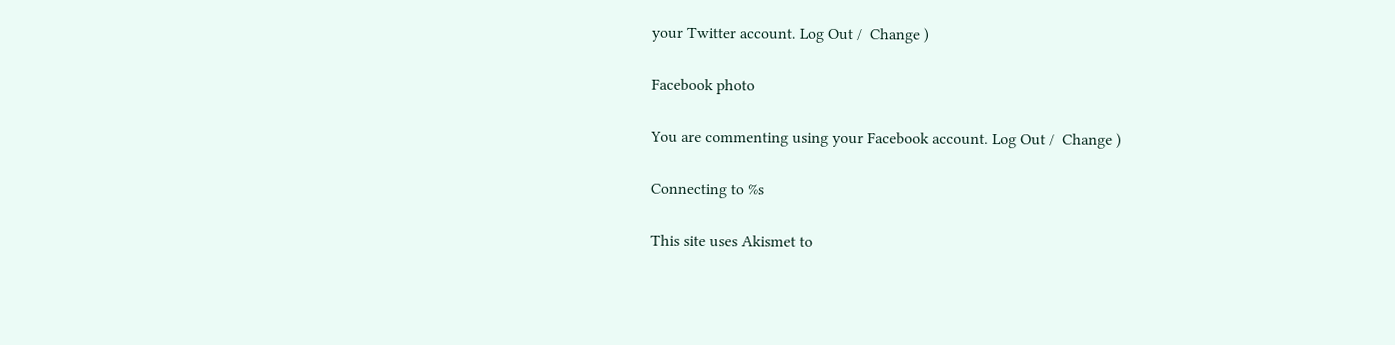your Twitter account. Log Out /  Change )

Facebook photo

You are commenting using your Facebook account. Log Out /  Change )

Connecting to %s

This site uses Akismet to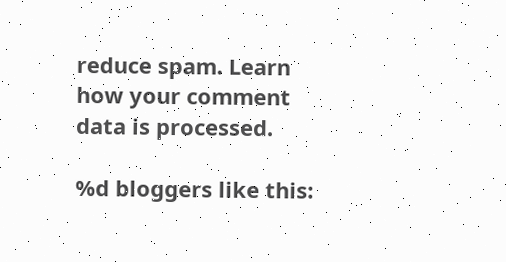reduce spam. Learn how your comment data is processed.

%d bloggers like this: